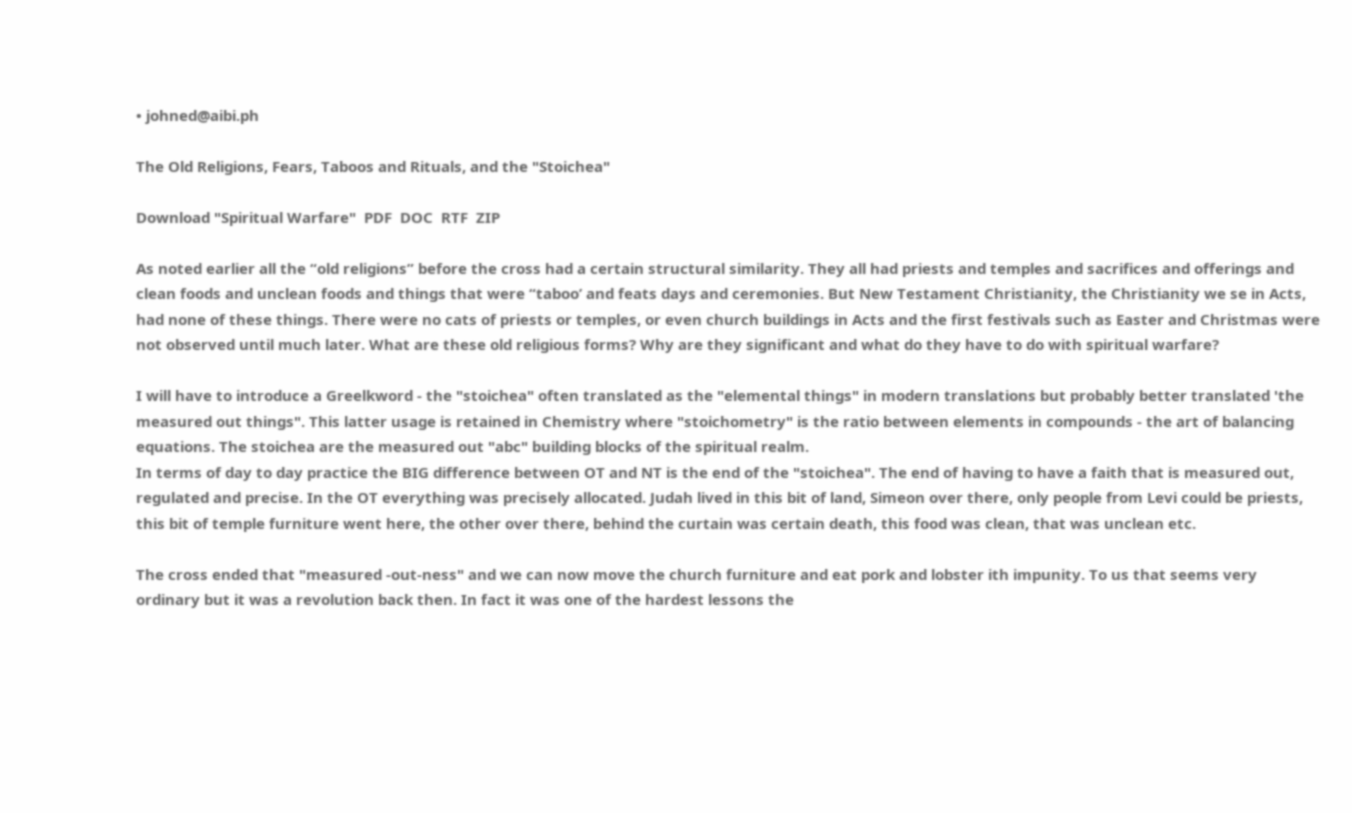• johned@aibi.ph

The Old Religions, Fears, Taboos and Rituals, and the "Stoichea"

Download "Spiritual Warfare"  PDF  DOC  RTF  ZIP

As noted earlier all the “old religions” before the cross had a certain structural similarity. They all had priests and temples and sacrifices and offerings and clean foods and unclean foods and things that were “taboo’ and feats days and ceremonies. But New Testament Christianity, the Christianity we se in Acts, had none of these things. There were no cats of priests or temples, or even church buildings in Acts and the first festivals such as Easter and Christmas were not observed until much later. What are these old religious forms? Why are they significant and what do they have to do with spiritual warfare?

I will have to introduce a Greelkword - the "stoichea" often translated as the "elemental things" in modern translations but probably better translated 'the measured out things". This latter usage is retained in Chemistry where "stoichometry" is the ratio between elements in compounds - the art of balancing equations. The stoichea are the measured out "abc" building blocks of the spiritual realm.
In terms of day to day practice the BIG difference between OT and NT is the end of the "stoichea". The end of having to have a faith that is measured out, regulated and precise. In the OT everything was precisely allocated. Judah lived in this bit of land, Simeon over there, only people from Levi could be priests, this bit of temple furniture went here, the other over there, behind the curtain was certain death, this food was clean, that was unclean etc.

The cross ended that "measured -out-ness" and we can now move the church furniture and eat pork and lobster ith impunity. To us that seems very ordinary but it was a revolution back then. In fact it was one of the hardest lessons the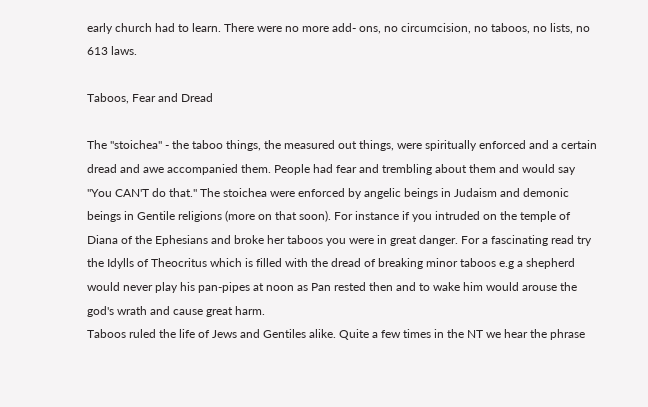early church had to learn. There were no more add- ons, no circumcision, no taboos, no lists, no 613 laws.

Taboos, Fear and Dread

The "stoichea" - the taboo things, the measured out things, were spiritually enforced and a certain dread and awe accompanied them. People had fear and trembling about them and would say "You CAN'T do that." The stoichea were enforced by angelic beings in Judaism and demonic beings in Gentile religions (more on that soon). For instance if you intruded on the temple of Diana of the Ephesians and broke her taboos you were in great danger. For a fascinating read try the Idylls of Theocritus which is filled with the dread of breaking minor taboos e.g a shepherd would never play his pan-pipes at noon as Pan rested then and to wake him would arouse the god's wrath and cause great harm.
Taboos ruled the life of Jews and Gentiles alike. Quite a few times in the NT we hear the phrase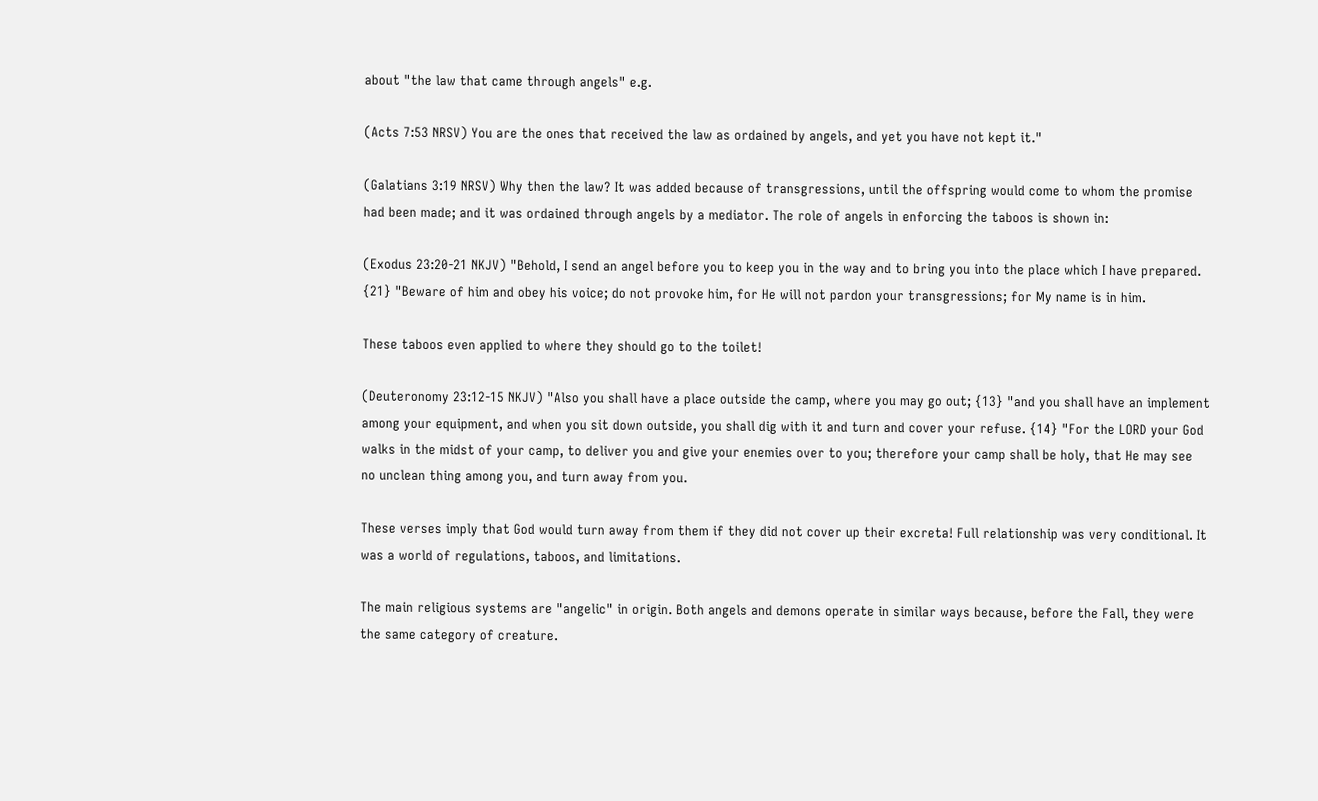about "the law that came through angels" e.g.

(Acts 7:53 NRSV) You are the ones that received the law as ordained by angels, and yet you have not kept it."

(Galatians 3:19 NRSV) Why then the law? It was added because of transgressions, until the offspring would come to whom the promise had been made; and it was ordained through angels by a mediator. The role of angels in enforcing the taboos is shown in:

(Exodus 23:20-21 NKJV) "Behold, I send an angel before you to keep you in the way and to bring you into the place which I have prepared. {21} "Beware of him and obey his voice; do not provoke him, for He will not pardon your transgressions; for My name is in him.

These taboos even applied to where they should go to the toilet!

(Deuteronomy 23:12-15 NKJV) "Also you shall have a place outside the camp, where you may go out; {13} "and you shall have an implement among your equipment, and when you sit down outside, you shall dig with it and turn and cover your refuse. {14} "For the LORD your God walks in the midst of your camp, to deliver you and give your enemies over to you; therefore your camp shall be holy, that He may see no unclean thing among you, and turn away from you.

These verses imply that God would turn away from them if they did not cover up their excreta! Full relationship was very conditional. It was a world of regulations, taboos, and limitations.

The main religious systems are "angelic" in origin. Both angels and demons operate in similar ways because, before the Fall, they were the same category of creature.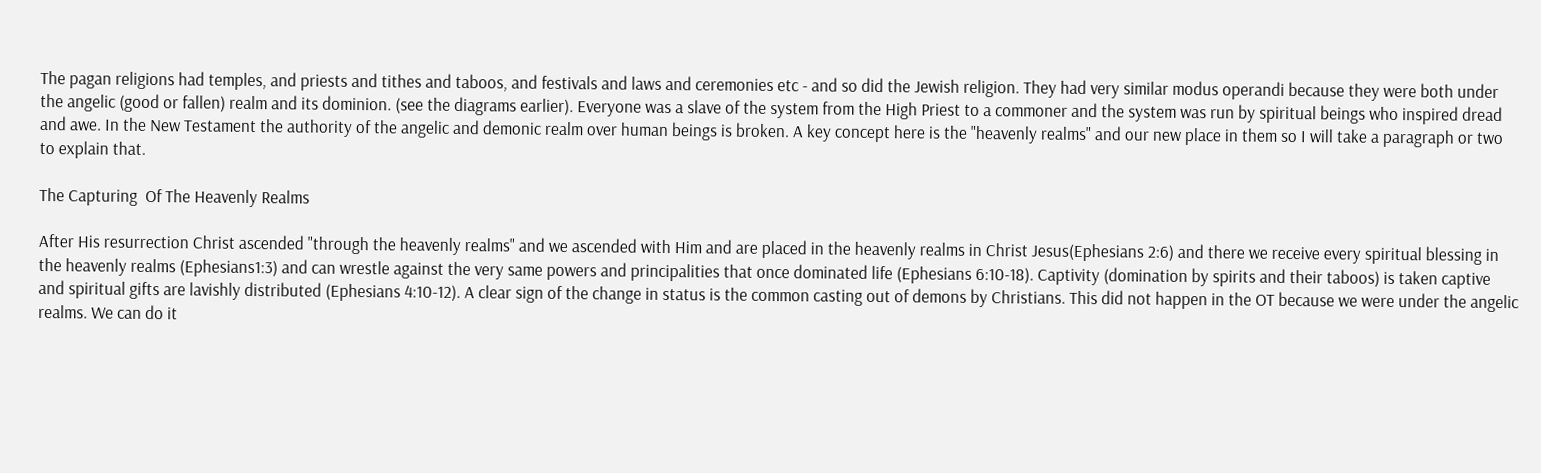The pagan religions had temples, and priests and tithes and taboos, and festivals and laws and ceremonies etc - and so did the Jewish religion. They had very similar modus operandi because they were both under the angelic (good or fallen) realm and its dominion. (see the diagrams earlier). Everyone was a slave of the system from the High Priest to a commoner and the system was run by spiritual beings who inspired dread and awe. In the New Testament the authority of the angelic and demonic realm over human beings is broken. A key concept here is the "heavenly realms" and our new place in them so I will take a paragraph or two to explain that.

The Capturing  Of The Heavenly Realms

After His resurrection Christ ascended "through the heavenly realms" and we ascended with Him and are placed in the heavenly realms in Christ Jesus(Ephesians 2:6) and there we receive every spiritual blessing in the heavenly realms (Ephesians1:3) and can wrestle against the very same powers and principalities that once dominated life (Ephesians 6:10-18). Captivity (domination by spirits and their taboos) is taken captive and spiritual gifts are lavishly distributed (Ephesians 4:10-12). A clear sign of the change in status is the common casting out of demons by Christians. This did not happen in the OT because we were under the angelic realms. We can do it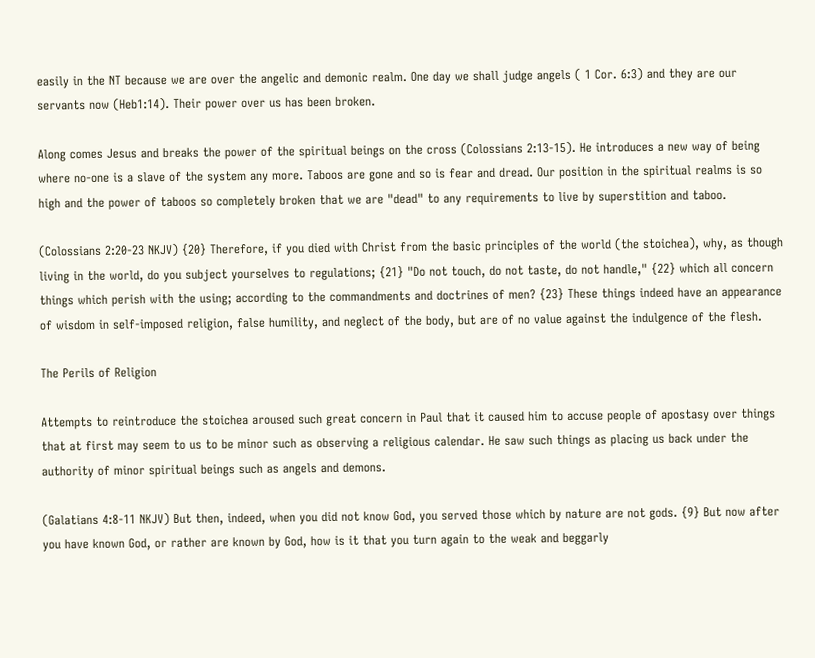easily in the NT because we are over the angelic and demonic realm. One day we shall judge angels ( 1 Cor. 6:3) and they are our servants now (Heb1:14). Their power over us has been broken.

Along comes Jesus and breaks the power of the spiritual beings on the cross (Colossians 2:13-15). He introduces a new way of being where no-one is a slave of the system any more. Taboos are gone and so is fear and dread. Our position in the spiritual realms is so high and the power of taboos so completely broken that we are "dead" to any requirements to live by superstition and taboo.

(Colossians 2:20-23 NKJV) {20} Therefore, if you died with Christ from the basic principles of the world (the stoichea), why, as though living in the world, do you subject yourselves to regulations; {21} "Do not touch, do not taste, do not handle," {22} which all concern things which perish with the using; according to the commandments and doctrines of men? {23} These things indeed have an appearance of wisdom in self-imposed religion, false humility, and neglect of the body, but are of no value against the indulgence of the flesh.

The Perils of Religion

Attempts to reintroduce the stoichea aroused such great concern in Paul that it caused him to accuse people of apostasy over things that at first may seem to us to be minor such as observing a religious calendar. He saw such things as placing us back under the authority of minor spiritual beings such as angels and demons.

(Galatians 4:8-11 NKJV) But then, indeed, when you did not know God, you served those which by nature are not gods. {9} But now after you have known God, or rather are known by God, how is it that you turn again to the weak and beggarly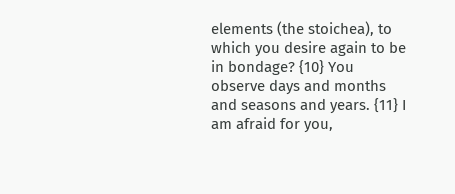elements (the stoichea), to which you desire again to be in bondage? {10} You observe days and months and seasons and years. {11} I am afraid for you,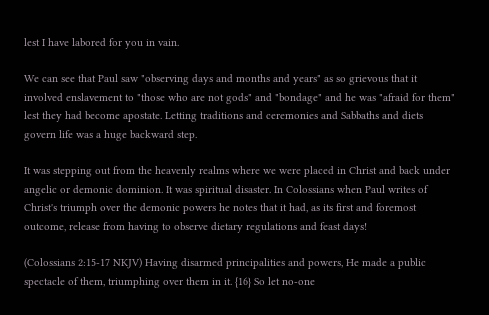lest I have labored for you in vain.

We can see that Paul saw "observing days and months and years" as so grievous that it involved enslavement to "those who are not gods" and "bondage" and he was "afraid for them" lest they had become apostate. Letting traditions and ceremonies and Sabbaths and diets govern life was a huge backward step.

It was stepping out from the heavenly realms where we were placed in Christ and back under angelic or demonic dominion. It was spiritual disaster. In Colossians when Paul writes of Christ's triumph over the demonic powers he notes that it had, as its first and foremost outcome, release from having to observe dietary regulations and feast days!

(Colossians 2:15-17 NKJV) Having disarmed principalities and powers, He made a public spectacle of them, triumphing over them in it. {16} So let no-one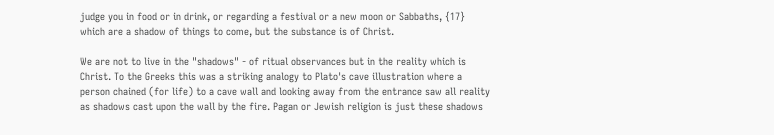judge you in food or in drink, or regarding a festival or a new moon or Sabbaths, {17} which are a shadow of things to come, but the substance is of Christ.

We are not to live in the "shadows" - of ritual observances but in the reality which is Christ. To the Greeks this was a striking analogy to Plato's cave illustration where a person chained (for life) to a cave wall and looking away from the entrance saw all reality as shadows cast upon the wall by the fire. Pagan or Jewish religion is just these shadows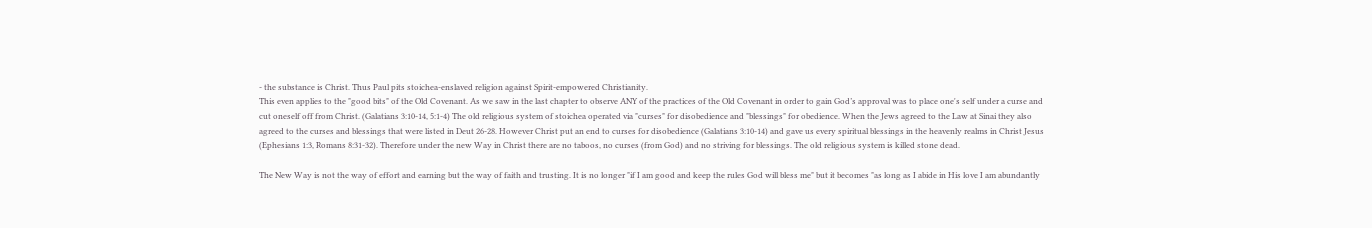- the substance is Christ. Thus Paul pits stoichea-enslaved religion against Spirit-empowered Christianity.
This even applies to the "good bits" of the Old Covenant. As we saw in the last chapter to observe ANY of the practices of the Old Covenant in order to gain God’s approval was to place one's self under a curse and cut oneself off from Christ. (Galatians 3:10-14, 5:1-4) The old religious system of stoichea operated via "curses" for disobedience and "blessings" for obedience. When the Jews agreed to the Law at Sinai they also agreed to the curses and blessings that were listed in Deut 26-28. However Christ put an end to curses for disobedience (Galatians 3:10-14) and gave us every spiritual blessings in the heavenly realms in Christ Jesus (Ephesians 1:3, Romans 8:31-32). Therefore under the new Way in Christ there are no taboos, no curses (from God) and no striving for blessings. The old religious system is killed stone dead.

The New Way is not the way of effort and earning but the way of faith and trusting. It is no longer "if I am good and keep the rules God will bless me" but it becomes "as long as I abide in His love I am abundantly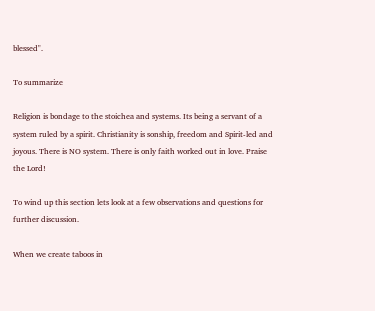blessed".

To summarize

Religion is bondage to the stoichea and systems. Its being a servant of a system ruled by a spirit. Christianity is sonship, freedom and Spirit-led and joyous. There is NO system. There is only faith worked out in love. Praise the Lord!

To wind up this section lets look at a few observations and questions for further discussion.

When we create taboos in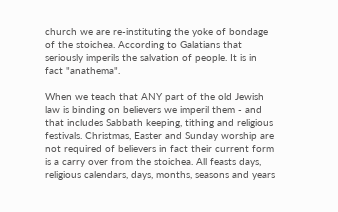church we are re-instituting the yoke of bondage of the stoichea. According to Galatians that seriously imperils the salvation of people. It is in fact "anathema".

When we teach that ANY part of the old Jewish law is binding on believers we imperil them - and that includes Sabbath keeping, tithing and religious festivals. Christmas, Easter and Sunday worship are not required of believers in fact their current form is a carry over from the stoichea. All feasts days, religious calendars, days, months, seasons and years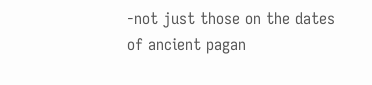-not just those on the dates of ancient pagan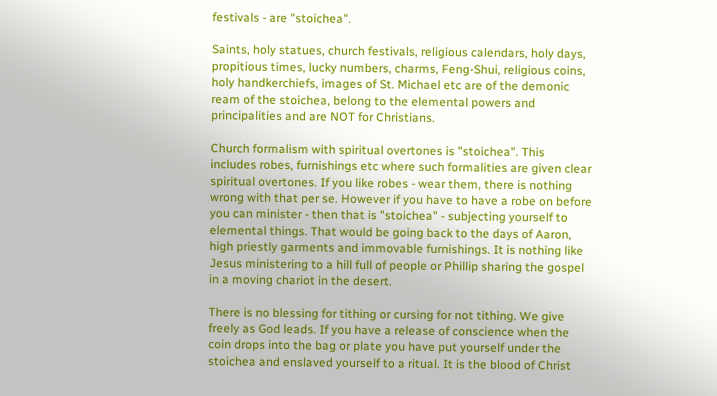festivals - are "stoichea".

Saints, holy statues, church festivals, religious calendars, holy days, propitious times, lucky numbers, charms, Feng-Shui, religious coins, holy handkerchiefs, images of St. Michael etc are of the demonic ream of the stoichea, belong to the elemental powers and principalities and are NOT for Christians.

Church formalism with spiritual overtones is "stoichea". This includes robes, furnishings etc where such formalities are given clear spiritual overtones. If you like robes - wear them, there is nothing wrong with that per se. However if you have to have a robe on before you can minister - then that is "stoichea" - subjecting yourself to elemental things. That would be going back to the days of Aaron, high priestly garments and immovable furnishings. It is nothing like Jesus ministering to a hill full of people or Phillip sharing the gospel in a moving chariot in the desert.

There is no blessing for tithing or cursing for not tithing. We give freely as God leads. If you have a release of conscience when the coin drops into the bag or plate you have put yourself under the stoichea and enslaved yourself to a ritual. It is the blood of Christ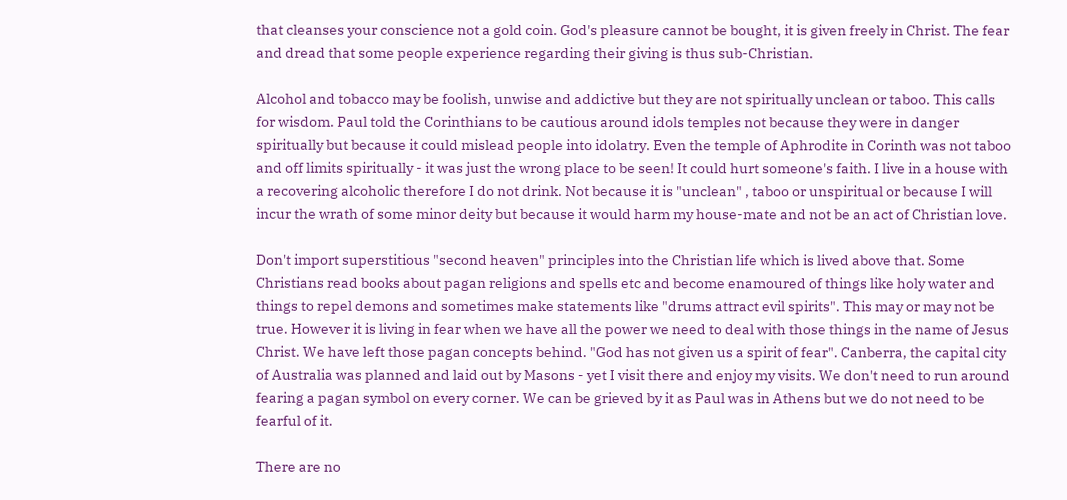that cleanses your conscience not a gold coin. God's pleasure cannot be bought, it is given freely in Christ. The fear and dread that some people experience regarding their giving is thus sub-Christian.

Alcohol and tobacco may be foolish, unwise and addictive but they are not spiritually unclean or taboo. This calls for wisdom. Paul told the Corinthians to be cautious around idols temples not because they were in danger spiritually but because it could mislead people into idolatry. Even the temple of Aphrodite in Corinth was not taboo and off limits spiritually - it was just the wrong place to be seen! It could hurt someone's faith. I live in a house with a recovering alcoholic therefore I do not drink. Not because it is "unclean" , taboo or unspiritual or because I will incur the wrath of some minor deity but because it would harm my house-mate and not be an act of Christian love.

Don't import superstitious "second heaven" principles into the Christian life which is lived above that. Some Christians read books about pagan religions and spells etc and become enamoured of things like holy water and things to repel demons and sometimes make statements like "drums attract evil spirits". This may or may not be true. However it is living in fear when we have all the power we need to deal with those things in the name of Jesus Christ. We have left those pagan concepts behind. "God has not given us a spirit of fear". Canberra, the capital city of Australia was planned and laid out by Masons - yet I visit there and enjoy my visits. We don't need to run around fearing a pagan symbol on every corner. We can be grieved by it as Paul was in Athens but we do not need to be fearful of it.

There are no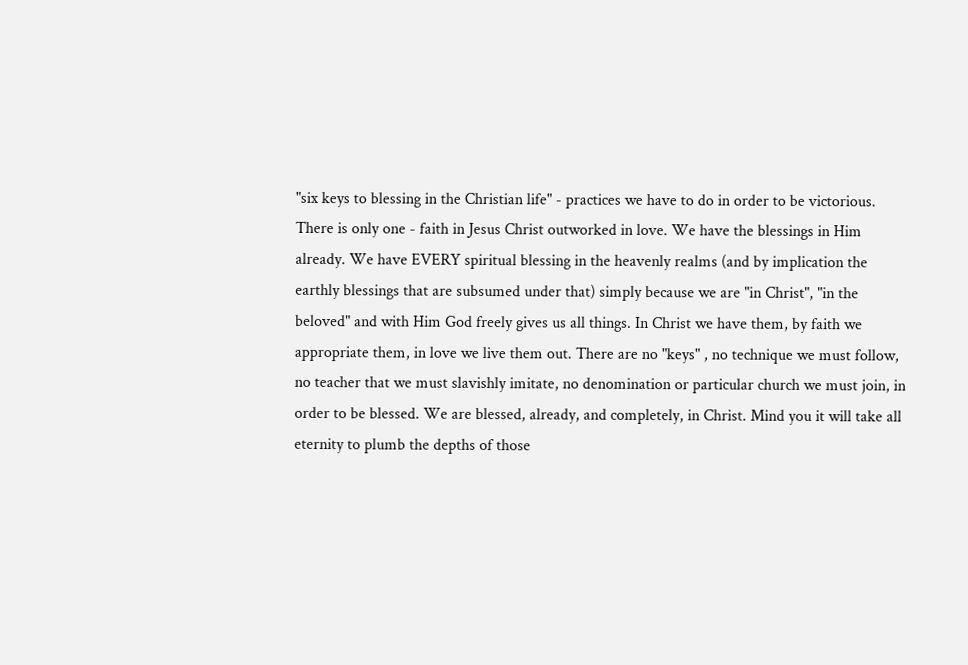"six keys to blessing in the Christian life" - practices we have to do in order to be victorious. There is only one - faith in Jesus Christ outworked in love. We have the blessings in Him already. We have EVERY spiritual blessing in the heavenly realms (and by implication the earthly blessings that are subsumed under that) simply because we are "in Christ", "in the beloved" and with Him God freely gives us all things. In Christ we have them, by faith we appropriate them, in love we live them out. There are no "keys" , no technique we must follow, no teacher that we must slavishly imitate, no denomination or particular church we must join, in order to be blessed. We are blessed, already, and completely, in Christ. Mind you it will take all eternity to plumb the depths of those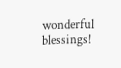wonderful blessings!